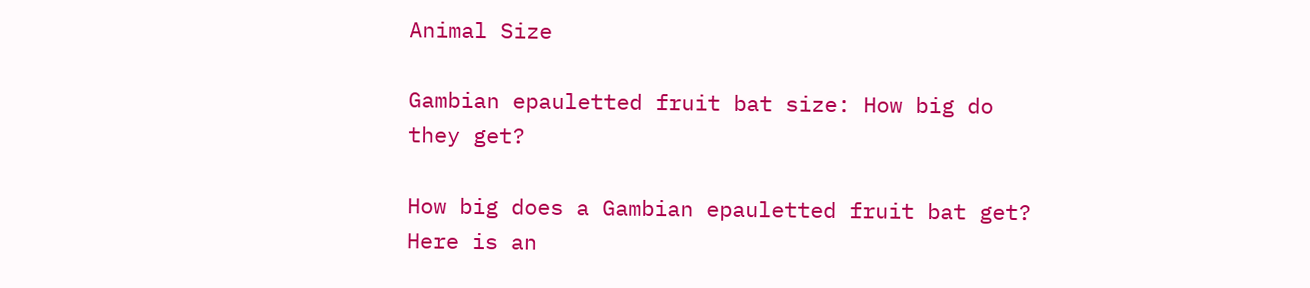Animal Size

Gambian epauletted fruit bat size: How big do they get?

How big does a Gambian epauletted fruit bat get? Here is an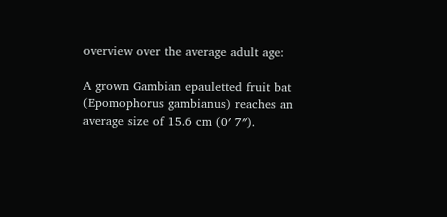overview over the average adult age:

A grown Gambian epauletted fruit bat (Epomophorus gambianus) reaches an average size of 15.6 cm (0′ 7″).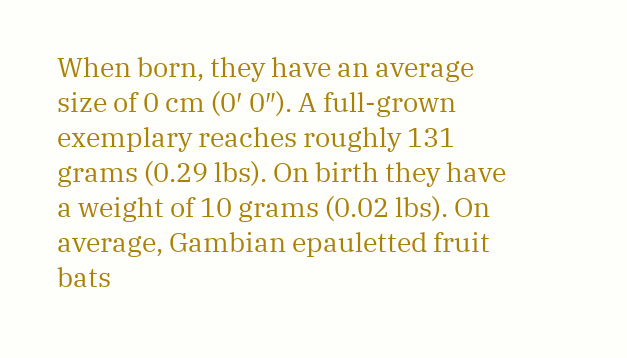When born, they have an average size of 0 cm (0′ 0″). A full-grown exemplary reaches roughly 131 grams (0.29 lbs). On birth they have a weight of 10 grams (0.02 lbs). On average, Gambian epauletted fruit bats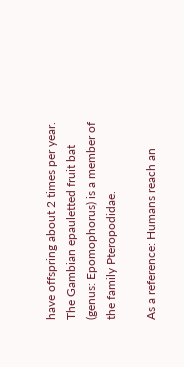have offspring about 2 times per year. The Gambian epauletted fruit bat (genus: Epomophorus) is a member of the family Pteropodidae.

As a reference: Humans reach an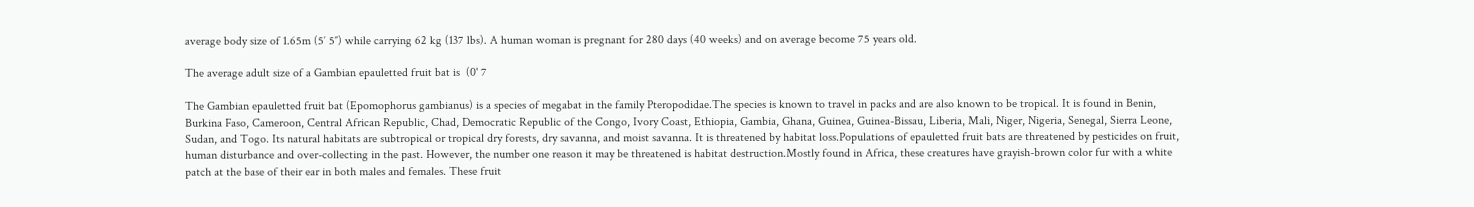average body size of 1.65m (5′ 5″) while carrying 62 kg (137 lbs). A human woman is pregnant for 280 days (40 weeks) and on average become 75 years old.

The average adult size of a Gambian epauletted fruit bat is  (0' 7

The Gambian epauletted fruit bat (Epomophorus gambianus) is a species of megabat in the family Pteropodidae.The species is known to travel in packs and are also known to be tropical. It is found in Benin, Burkina Faso, Cameroon, Central African Republic, Chad, Democratic Republic of the Congo, Ivory Coast, Ethiopia, Gambia, Ghana, Guinea, Guinea-Bissau, Liberia, Mali, Niger, Nigeria, Senegal, Sierra Leone, Sudan, and Togo. Its natural habitats are subtropical or tropical dry forests, dry savanna, and moist savanna. It is threatened by habitat loss.Populations of epauletted fruit bats are threatened by pesticides on fruit, human disturbance and over-collecting in the past. However, the number one reason it may be threatened is habitat destruction.Mostly found in Africa, these creatures have grayish-brown color fur with a white patch at the base of their ear in both males and females. These fruit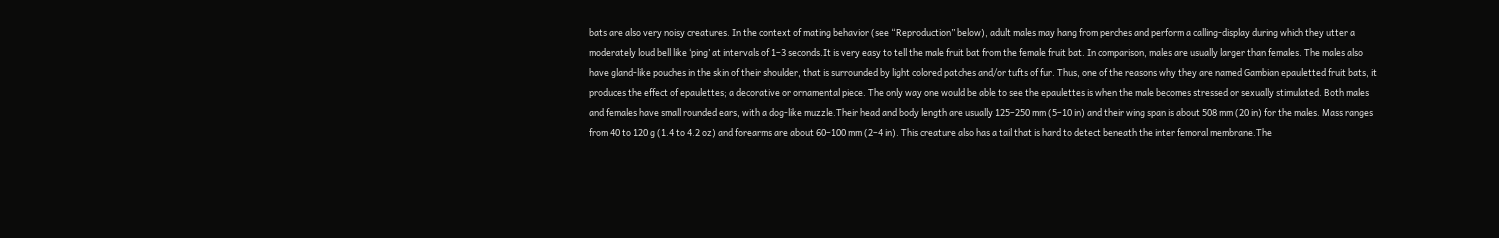bats are also very noisy creatures. In the context of mating behavior (see “Reproduction” below), adult males may hang from perches and perform a calling-display during which they utter a moderately loud bell like ‘ping’ at intervals of 1–3 seconds.It is very easy to tell the male fruit bat from the female fruit bat. In comparison, males are usually larger than females. The males also have gland-like pouches in the skin of their shoulder, that is surrounded by light colored patches and/or tufts of fur. Thus, one of the reasons why they are named Gambian epauletted fruit bats, it produces the effect of epaulettes; a decorative or ornamental piece. The only way one would be able to see the epaulettes is when the male becomes stressed or sexually stimulated. Both males and females have small rounded ears, with a dog-like muzzle.Their head and body length are usually 125–250 mm (5–10 in) and their wing span is about 508 mm (20 in) for the males. Mass ranges from 40 to 120 g (1.4 to 4.2 oz) and forearms are about 60–100 mm (2–4 in). This creature also has a tail that is hard to detect beneath the inter femoral membrane.The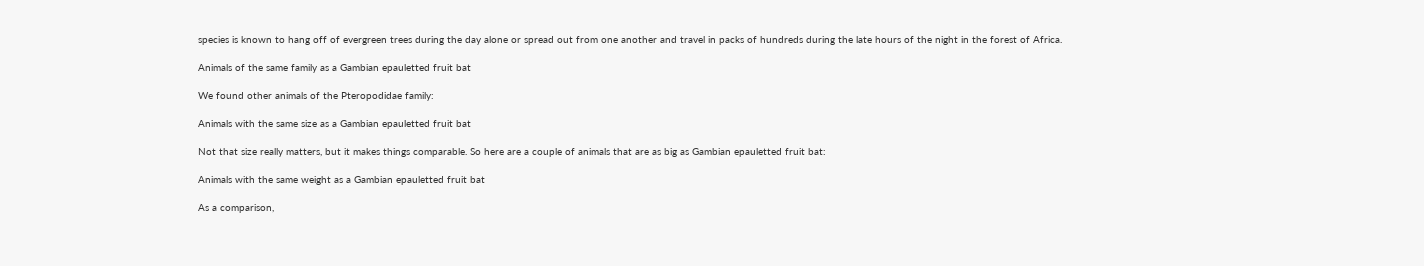species is known to hang off of evergreen trees during the day alone or spread out from one another and travel in packs of hundreds during the late hours of the night in the forest of Africa.

Animals of the same family as a Gambian epauletted fruit bat

We found other animals of the Pteropodidae family:

Animals with the same size as a Gambian epauletted fruit bat

Not that size really matters, but it makes things comparable. So here are a couple of animals that are as big as Gambian epauletted fruit bat:

Animals with the same weight as a Gambian epauletted fruit bat

As a comparison,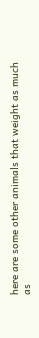here are some other animals that weight as much as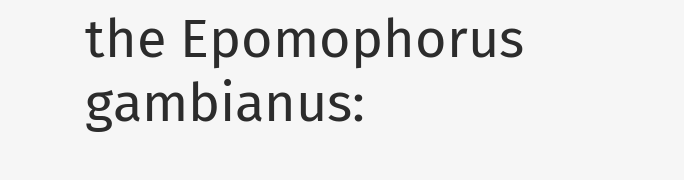the Epomophorus gambianus: